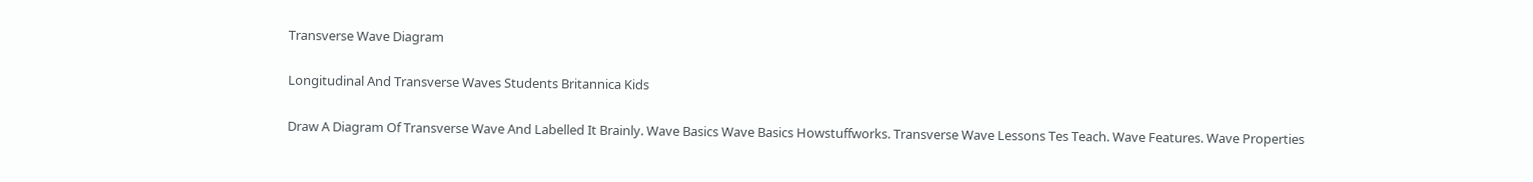Transverse Wave Diagram

Longitudinal And Transverse Waves Students Britannica Kids

Draw A Diagram Of Transverse Wave And Labelled It Brainly. Wave Basics Wave Basics Howstuffworks. Transverse Wave Lessons Tes Teach. Wave Features. Wave Properties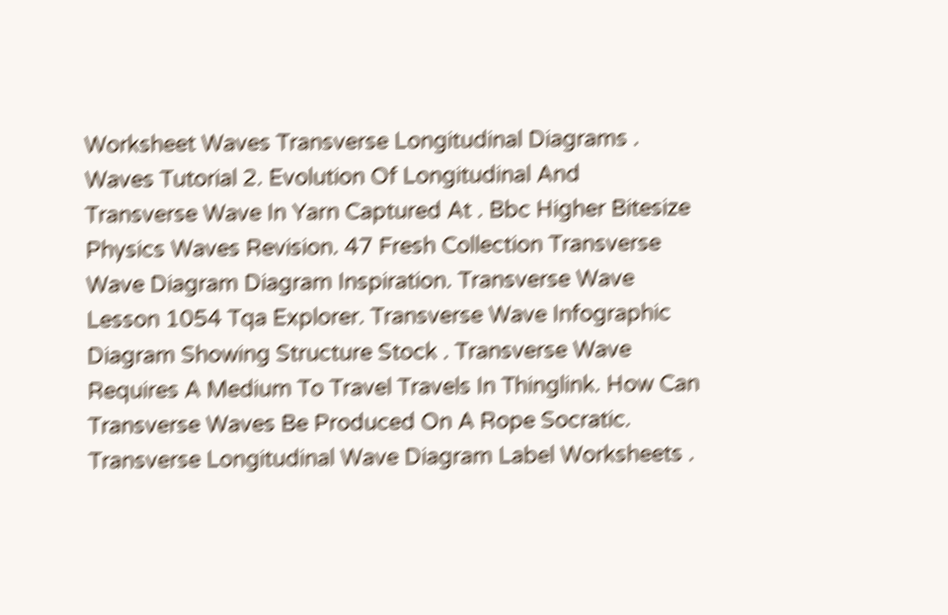Worksheet Waves Transverse Longitudinal Diagrams . Waves Tutorial 2. Evolution Of Longitudinal And Transverse Wave In Yarn Captured At . Bbc Higher Bitesize Physics Waves Revision. 47 Fresh Collection Transverse Wave Diagram Diagram Inspiration. Transverse Wave Lesson 1054 Tqa Explorer. Transverse Wave Infographic Diagram Showing Structure Stock . Transverse Wave Requires A Medium To Travel Travels In Thinglink. How Can Transverse Waves Be Produced On A Rope Socratic. Transverse Longitudinal Wave Diagram Label Worksheets .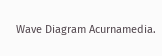Wave Diagram Acurnamedia.